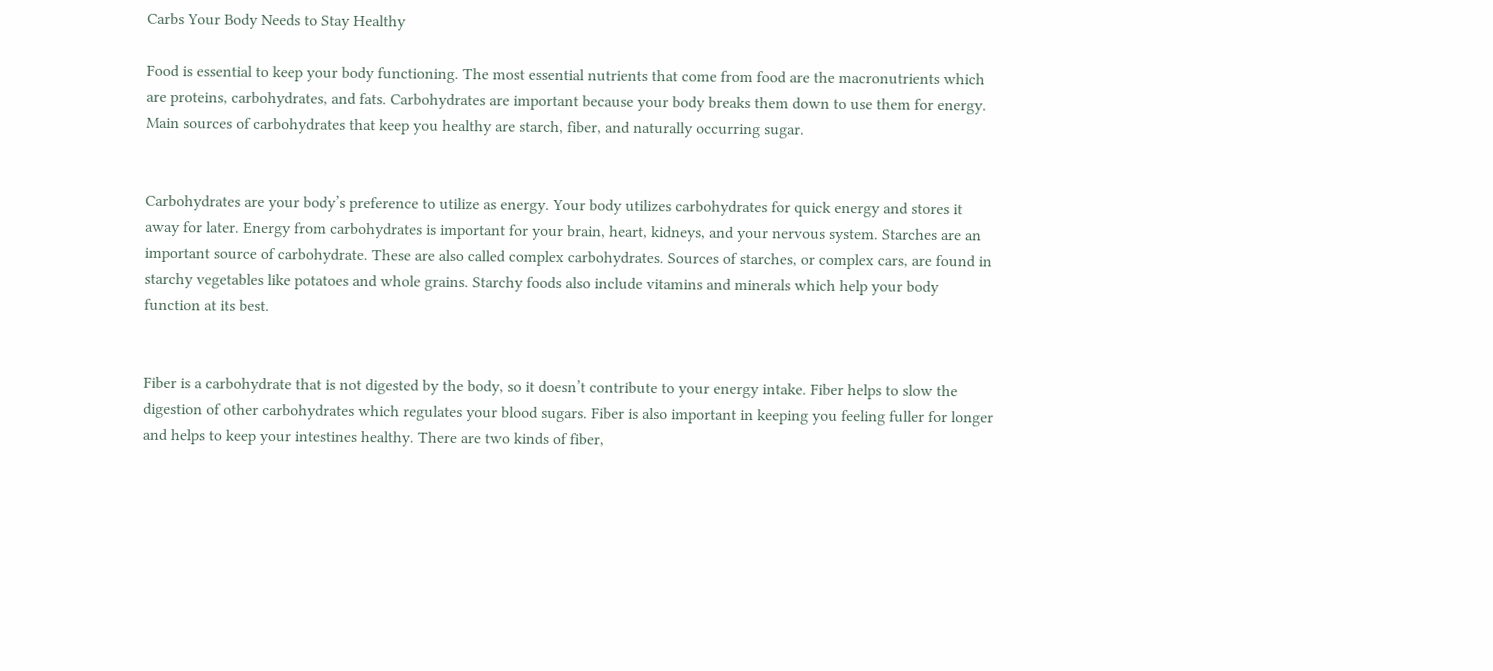Carbs Your Body Needs to Stay Healthy

Food is essential to keep your body functioning. The most essential nutrients that come from food are the macronutrients which are proteins, carbohydrates, and fats. Carbohydrates are important because your body breaks them down to use them for energy. Main sources of carbohydrates that keep you healthy are starch, fiber, and naturally occurring sugar.


Carbohydrates are your body’s preference to utilize as energy. Your body utilizes carbohydrates for quick energy and stores it away for later. Energy from carbohydrates is important for your brain, heart, kidneys, and your nervous system. Starches are an important source of carbohydrate. These are also called complex carbohydrates. Sources of starches, or complex cars, are found in starchy vegetables like potatoes and whole grains. Starchy foods also include vitamins and minerals which help your body function at its best.


Fiber is a carbohydrate that is not digested by the body, so it doesn’t contribute to your energy intake. Fiber helps to slow the digestion of other carbohydrates which regulates your blood sugars. Fiber is also important in keeping you feeling fuller for longer and helps to keep your intestines healthy. There are two kinds of fiber,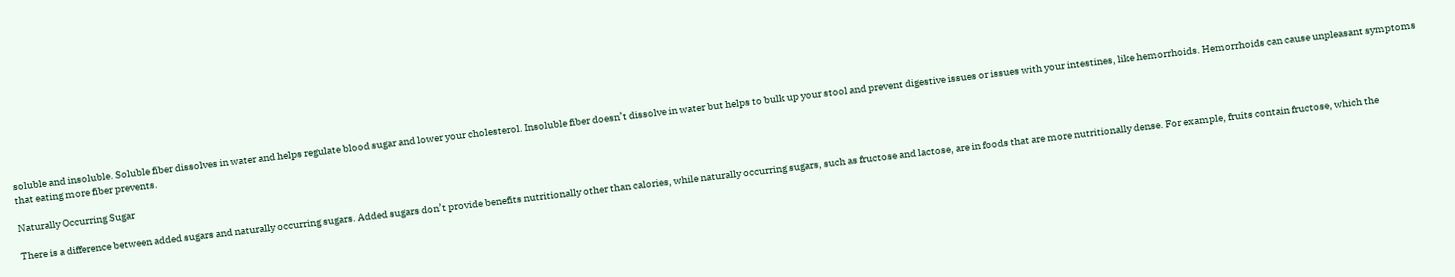soluble and insoluble. Soluble fiber dissolves in water and helps regulate blood sugar and lower your cholesterol. Insoluble fiber doesn’t dissolve in water but helps to bulk up your stool and prevent digestive issues or issues with your intestines, like hemorrhoids. Hemorrhoids can cause unpleasant symptoms that eating more fiber prevents.

Naturally Occurring Sugar

There is a difference between added sugars and naturally occurring sugars. Added sugars don’t provide benefits nutritionally other than calories, while naturally occurring sugars, such as fructose and lactose, are in foods that are more nutritionally dense. For example, fruits contain fructose, which the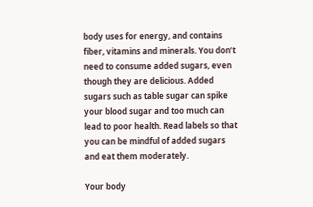body uses for energy, and contains fiber, vitamins and minerals. You don’t need to consume added sugars, even though they are delicious. Added sugars such as table sugar can spike your blood sugar and too much can lead to poor health. Read labels so that you can be mindful of added sugars and eat them moderately.

Your body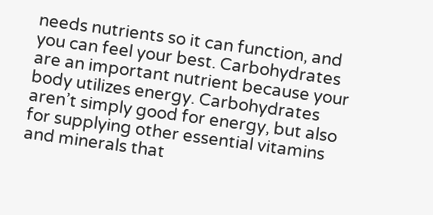needs nutrients so it can function, and you can feel your best. Carbohydrates are an important nutrient because your body utilizes energy. Carbohydrates aren’t simply good for energy, but also for supplying other essential vitamins and minerals that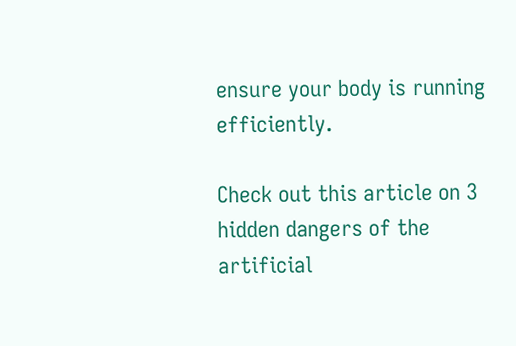ensure your body is running efficiently.

Check out this article on 3 hidden dangers of the artificial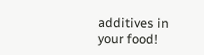additives in your food!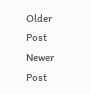Older Post Newer Post